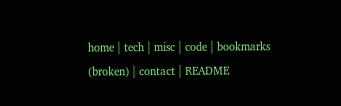home | tech | misc | code | bookmarks (broken) | contact | README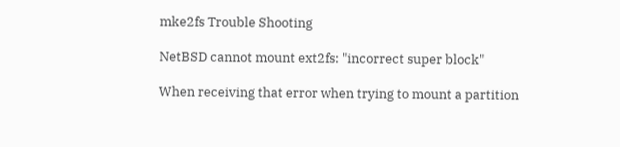mke2fs Trouble Shooting

NetBSD cannot mount ext2fs: "incorrect super block"

When receiving that error when trying to mount a partition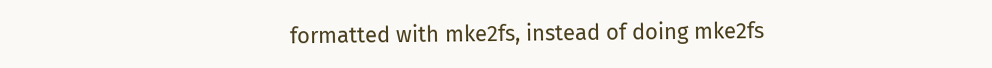formatted with mke2fs, instead of doing mke2fs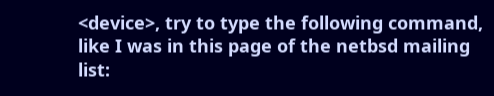<device>, try to type the following command, like I was in this page of the netbsd mailing list: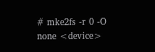# mke2fs -r 0 -O none <device>